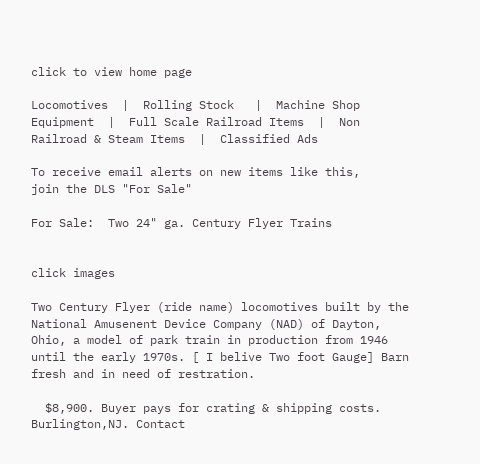click to view home page

Locomotives  |  Rolling Stock   |  Machine Shop Equipment  |  Full Scale Railroad Items  |  Non Railroad & Steam Items  |  Classified Ads

To receive email alerts on new items like this,
join the DLS "For Sale"

For Sale:  Two 24" ga. Century Flyer Trains


click images

Two Century Flyer (ride name) locomotives built by the National Amusenent Device Company (NAD) of Dayton, Ohio, a model of park train in production from 1946 until the early 1970s. [ I belive Two foot Gauge] Barn fresh and in need of restration.

  $8,900. Buyer pays for crating & shipping costs. Burlington,NJ. Contact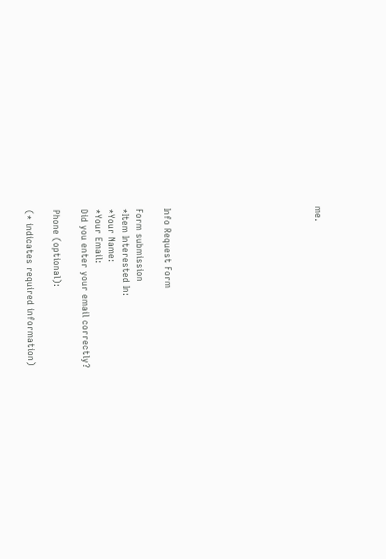me.










Info Request Form

Form submission
*Item Interested In:
*Your Name:
*Your Email:
Did you enter your email correctly?

Phone (optional):

(* indicates required information)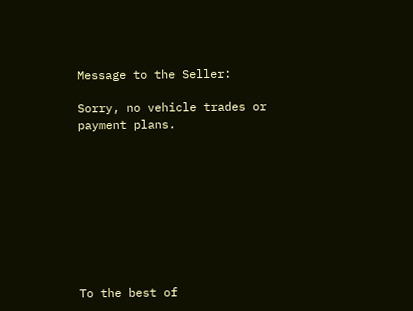Message to the Seller:

Sorry, no vehicle trades or payment plans.









To the best of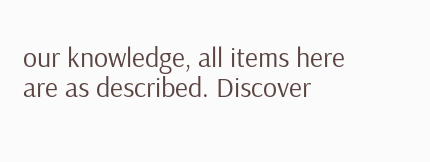our knowledge, all items here are as described. Discover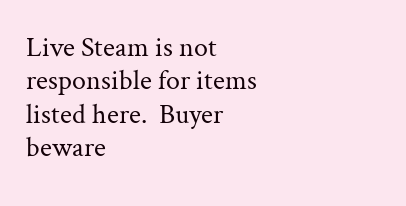Live Steam is not responsible for items listed here.  Buyer beware